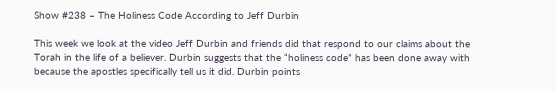Show #238 – The Holiness Code According to Jeff Durbin

This week we look at the video Jeff Durbin and friends did that respond to our claims about the Torah in the life of a believer. Durbin suggests that the “holiness code” has been done away with because the apostles specifically tell us it did. Durbin points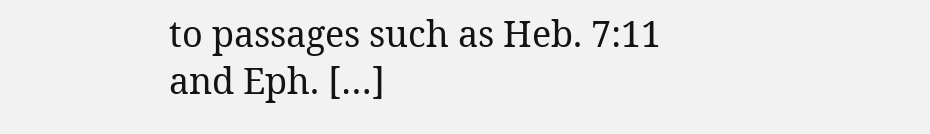to passages such as Heb. 7:11 and Eph. […]